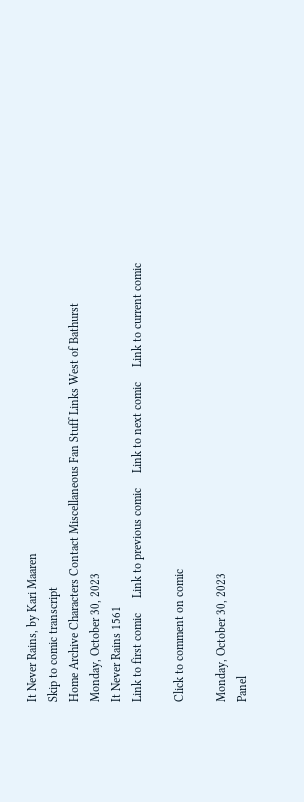It Never Rains, by Kari Maaren
Skip to comic transcript
Home Archive Characters Contact Miscellaneous Fan Stuff Links West of Bathurst
Monday, October 30, 2023
It Never Rains 1561
Link to first comic     Link to previous comic     Link to next comic     Link to current comic

Click to comment on comic

Monday, October 30, 2023
Panel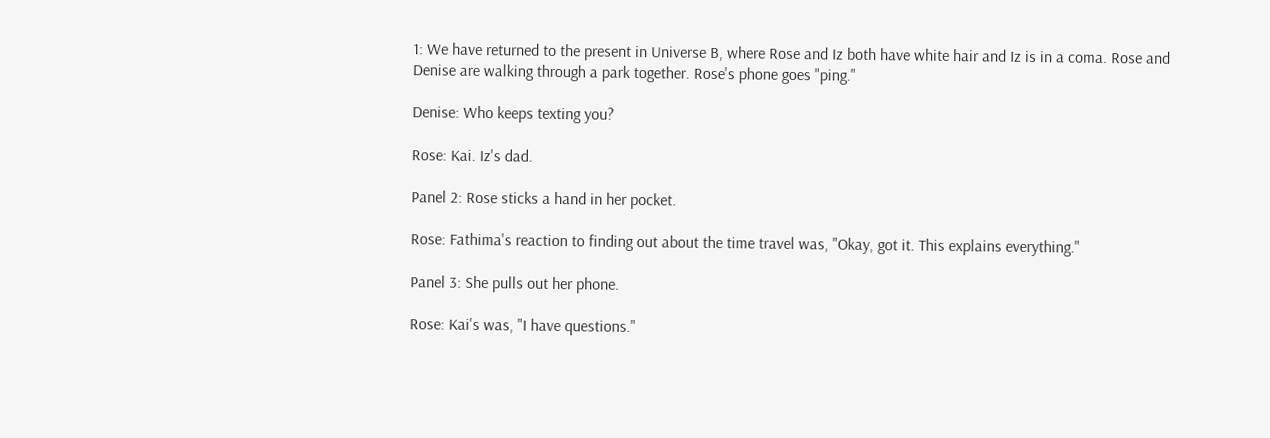1: We have returned to the present in Universe B, where Rose and Iz both have white hair and Iz is in a coma. Rose and Denise are walking through a park together. Rose's phone goes "ping."

Denise: Who keeps texting you?

Rose: Kai. Iz's dad.

Panel 2: Rose sticks a hand in her pocket.

Rose: Fathima's reaction to finding out about the time travel was, "Okay, got it. This explains everything."

Panel 3: She pulls out her phone.

Rose: Kai's was, "I have questions."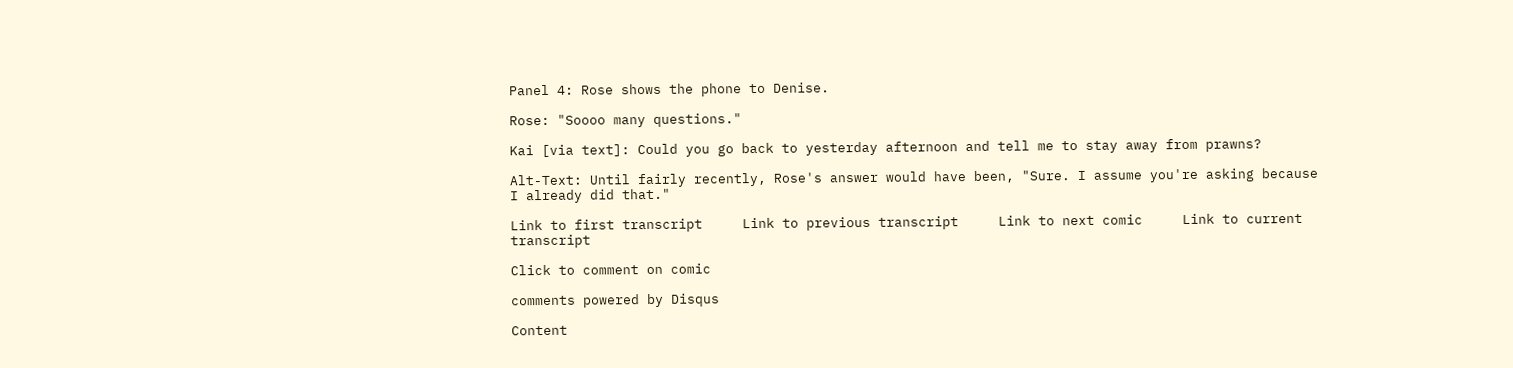Panel 4: Rose shows the phone to Denise.

Rose: "Soooo many questions."

Kai [via text]: Could you go back to yesterday afternoon and tell me to stay away from prawns?

Alt-Text: Until fairly recently, Rose's answer would have been, "Sure. I assume you're asking because I already did that."

Link to first transcript     Link to previous transcript     Link to next comic     Link to current transcript

Click to comment on comic

comments powered by Disqus

Content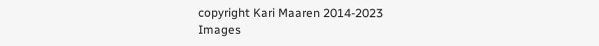copyright Kari Maaren 2014-2023
Images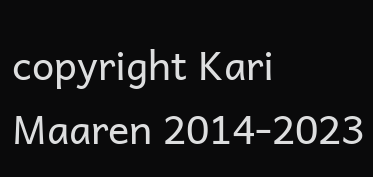copyright Kari Maaren 2014-2023